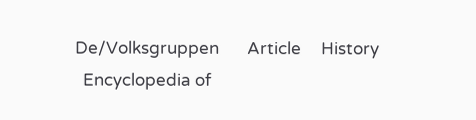De/Volksgruppen       Article     History
  Encyclopedia of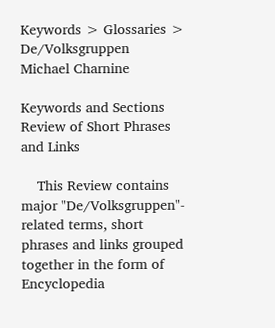Keywords > Glossaries > De/Volksgruppen   Michael Charnine

Keywords and Sections
Review of Short Phrases and Links

    This Review contains major "De/Volksgruppen"- related terms, short phrases and links grouped together in the form of Encyclopedia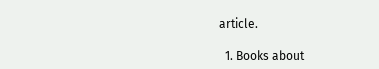article.

  1. Books about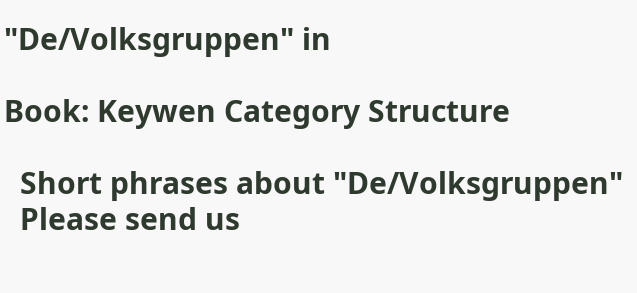"De/Volksgruppen" in

Book: Keywen Category Structure

  Short phrases about "De/Volksgruppen"
  Please send us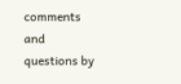comments and questions by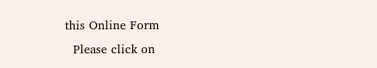this Online Form
  Please click on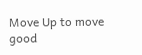Move Up to move good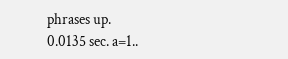phrases up.
0.0135 sec. a=1..